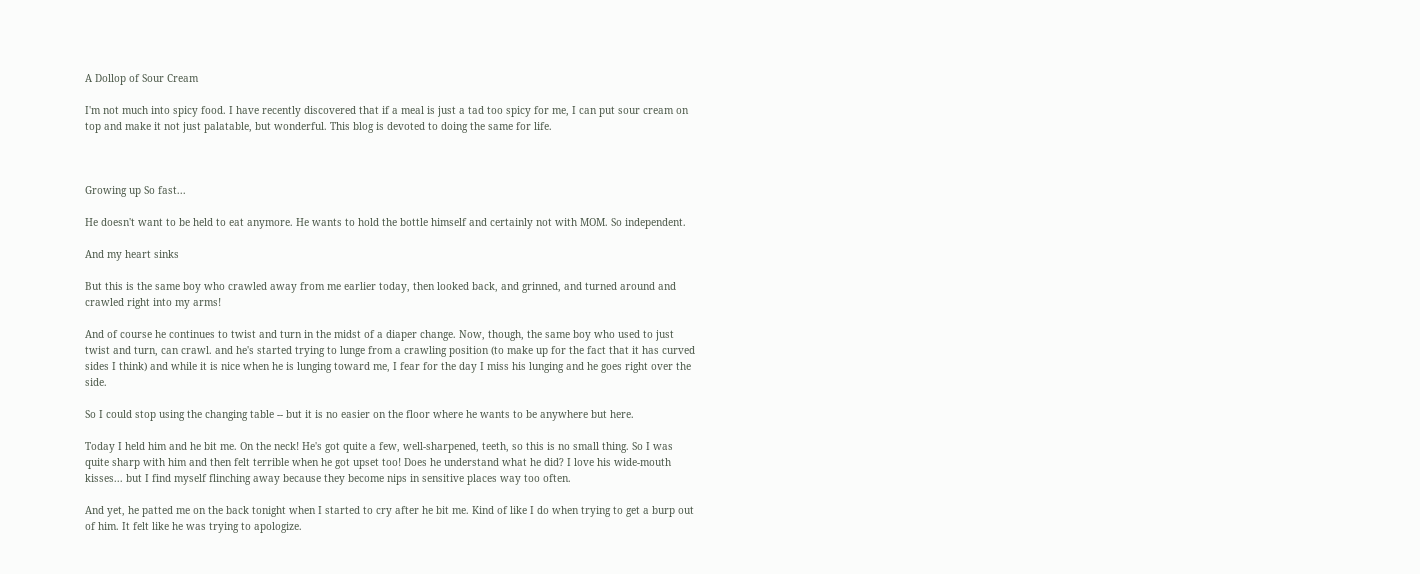A Dollop of Sour Cream

I'm not much into spicy food. I have recently discovered that if a meal is just a tad too spicy for me, I can put sour cream on top and make it not just palatable, but wonderful. This blog is devoted to doing the same for life.



Growing up So fast...

He doesn't want to be held to eat anymore. He wants to hold the bottle himself and certainly not with MOM. So independent.

And my heart sinks

But this is the same boy who crawled away from me earlier today, then looked back, and grinned, and turned around and crawled right into my arms!

And of course he continues to twist and turn in the midst of a diaper change. Now, though, the same boy who used to just twist and turn, can crawl. and he's started trying to lunge from a crawling position (to make up for the fact that it has curved sides I think) and while it is nice when he is lunging toward me, I fear for the day I miss his lunging and he goes right over the side.

So I could stop using the changing table -- but it is no easier on the floor where he wants to be anywhere but here.

Today I held him and he bit me. On the neck! He's got quite a few, well-sharpened, teeth, so this is no small thing. So I was quite sharp with him and then felt terrible when he got upset too! Does he understand what he did? I love his wide-mouth kisses... but I find myself flinching away because they become nips in sensitive places way too often.

And yet, he patted me on the back tonight when I started to cry after he bit me. Kind of like I do when trying to get a burp out of him. It felt like he was trying to apologize.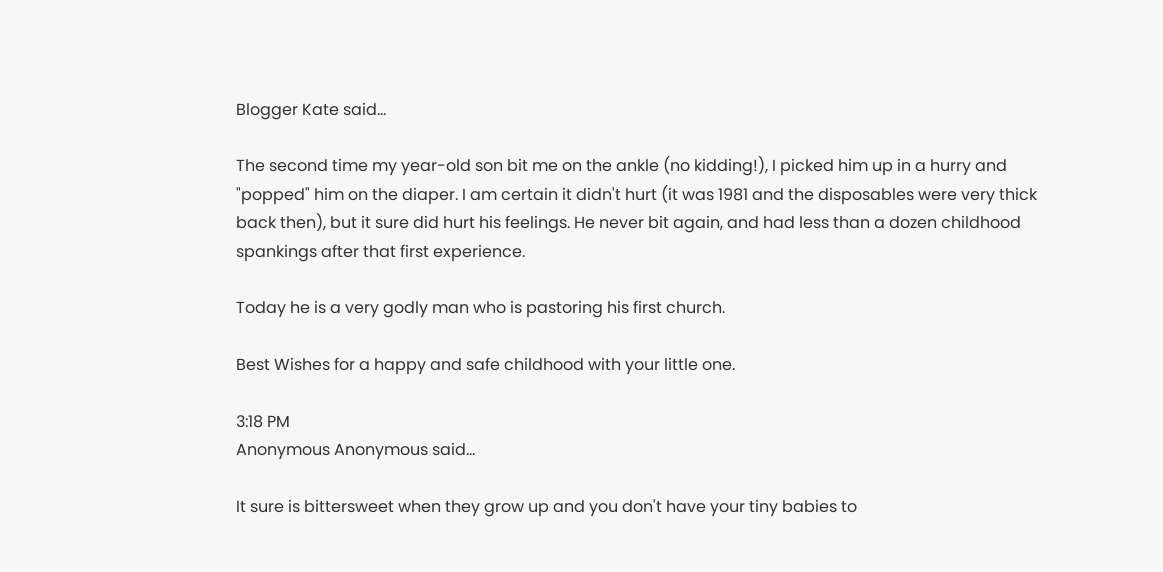Blogger Kate said...

The second time my year-old son bit me on the ankle (no kidding!), I picked him up in a hurry and "popped" him on the diaper. I am certain it didn't hurt (it was 1981 and the disposables were very thick back then), but it sure did hurt his feelings. He never bit again, and had less than a dozen childhood spankings after that first experience.

Today he is a very godly man who is pastoring his first church.

Best Wishes for a happy and safe childhood with your little one.

3:18 PM
Anonymous Anonymous said...

It sure is bittersweet when they grow up and you don't have your tiny babies to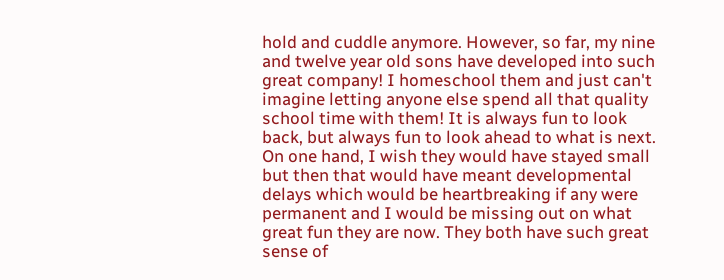hold and cuddle anymore. However, so far, my nine and twelve year old sons have developed into such great company! I homeschool them and just can't imagine letting anyone else spend all that quality school time with them! It is always fun to look back, but always fun to look ahead to what is next. On one hand, I wish they would have stayed small but then that would have meant developmental delays which would be heartbreaking if any were permanent and I would be missing out on what great fun they are now. They both have such great sense of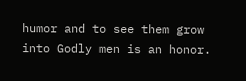humor and to see them grow into Godly men is an honor.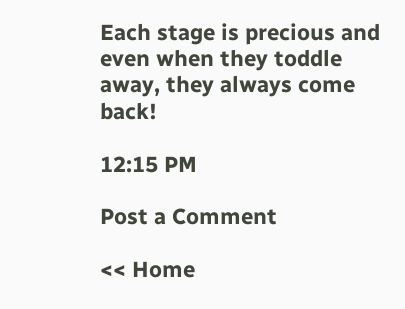Each stage is precious and even when they toddle away, they always come back!

12:15 PM

Post a Comment

<< Home